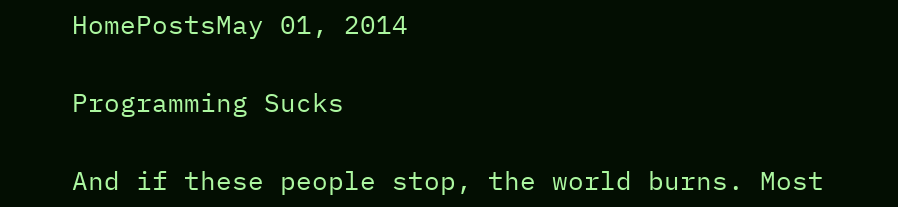HomePostsMay 01, 2014

Programming Sucks

And if these people stop, the world burns. Most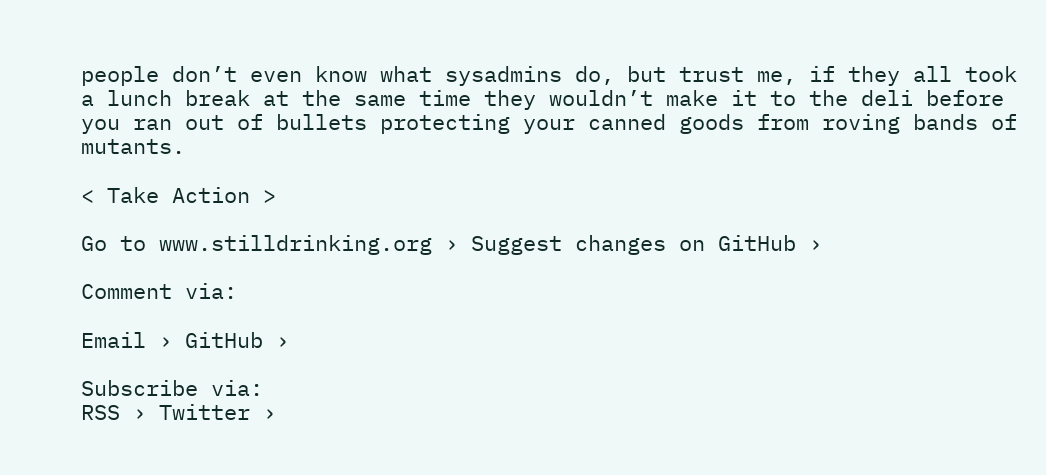people don’t even know what sysadmins do, but trust me, if they all took a lunch break at the same time they wouldn’t make it to the deli before you ran out of bullets protecting your canned goods from roving bands of mutants.

< Take Action >

Go to www.stilldrinking.org › Suggest changes on GitHub ›

Comment via:

Email › GitHub ›

Subscribe via:
RSS › Twitter ›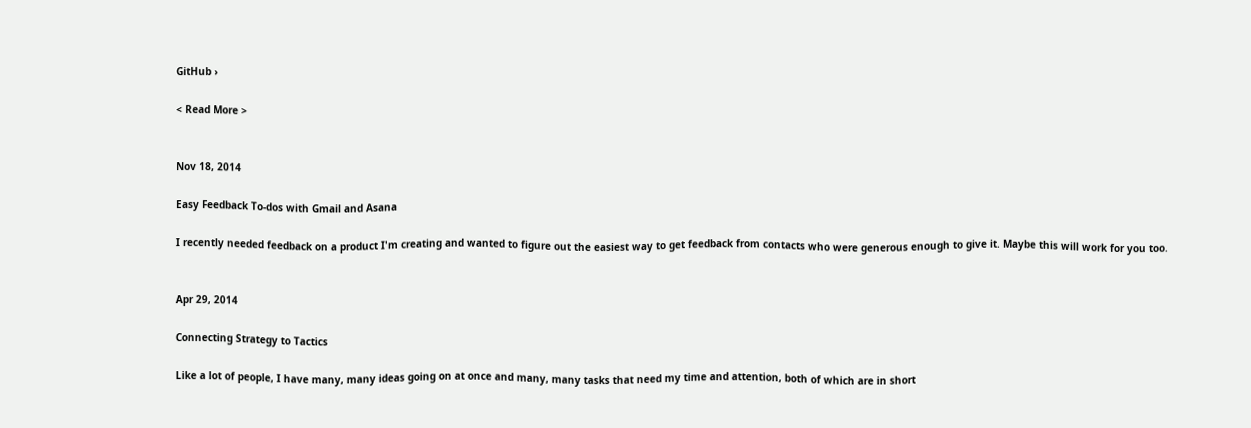GitHub ›

< Read More >


Nov 18, 2014

Easy Feedback To-dos with Gmail and Asana

I recently needed feedback on a product I'm creating and wanted to figure out the easiest way to get feedback from contacts who were generous enough to give it. Maybe this will work for you too.


Apr 29, 2014

Connecting Strategy to Tactics

Like a lot of people, I have many, many ideas going on at once and many, many tasks that need my time and attention, both of which are in short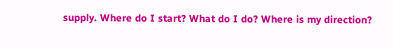supply. Where do I start? What do I do? Where is my direction?